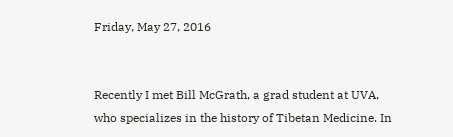Friday, May 27, 2016


Recently I met Bill McGrath, a grad student at UVA, who specializes in the history of Tibetan Medicine. In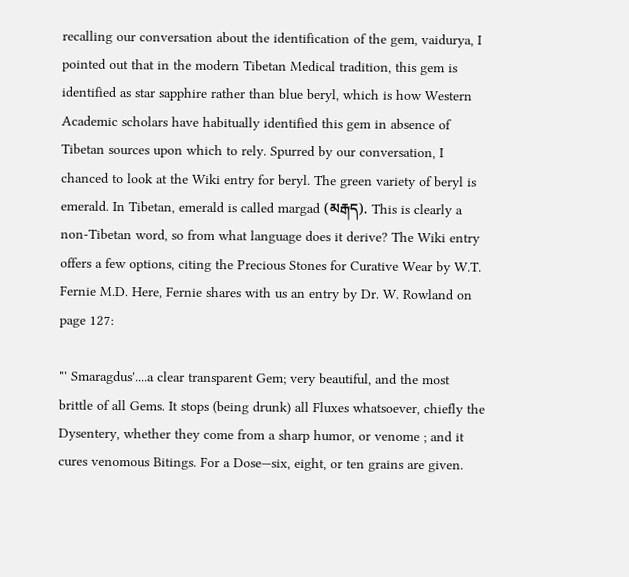recalling our conversation about the identification of the gem, vaidurya, I pointed out that in the modern Tibetan Medical tradition, this gem is identified as star sapphire rather than blue beryl, which is how Western Academic scholars have habitually identified this gem in absence of Tibetan sources upon which to rely. Spurred by our conversation, I chanced to look at the Wiki entry for beryl. The green variety of beryl is emerald. In Tibetan, emerald is called margad (མརྒད). This is clearly a non-Tibetan word, so from what language does it derive? The Wiki entry offers a few options, citing the Precious Stones for Curative Wear by W.T. Fernie M.D. Here, Fernie shares with us an entry by Dr. W. Rowland on page 127:

"' Smaragdus'....a clear transparent Gem; very beautiful, and the most brittle of all Gems. It stops (being drunk) all Fluxes whatsoever, chiefly the Dysentery, whether they come from a sharp humor, or venome ; and it cures venomous Bitings. For a Dose—six, eight, or ten grains are given.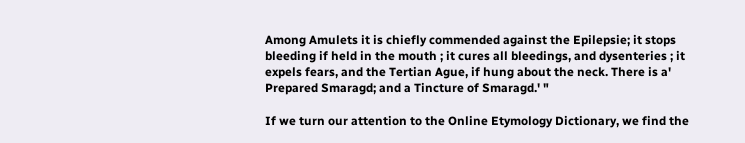Among Amulets it is chiefly commended against the Epilepsie; it stops bleeding if held in the mouth ; it cures all bleedings, and dysenteries ; it expels fears, and the Tertian Ague, if hung about the neck. There is a' Prepared Smaragd; and a Tincture of Smaragd.' "

If we turn our attention to the Online Etymology Dictionary, we find the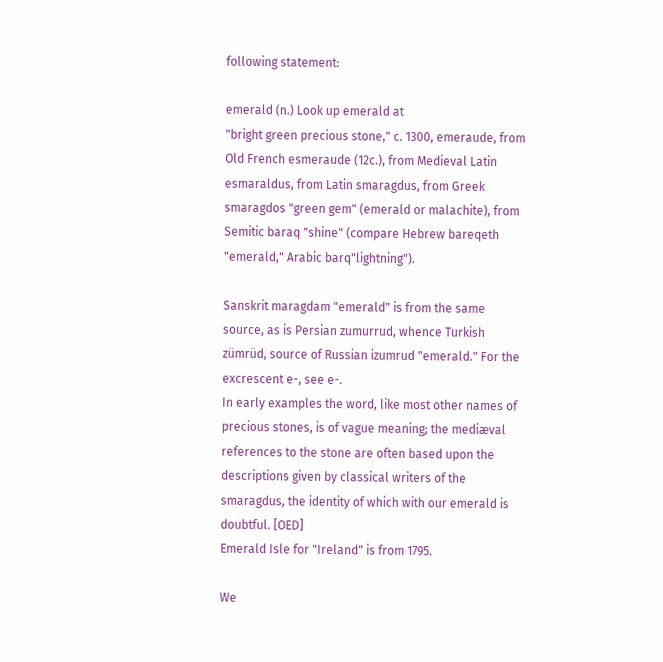following statement:

emerald (n.) Look up emerald at
"bright green precious stone," c. 1300, emeraude, from Old French esmeraude (12c.), from Medieval Latin esmaraldus, from Latin smaragdus, from Greek smaragdos "green gem" (emerald or malachite), from Semitic baraq "shine" (compare Hebrew bareqeth "emerald," Arabic barq"lightning").

Sanskrit maragdam "emerald" is from the same source, as is Persian zumurrud, whence Turkish zümrüd, source of Russian izumrud "emerald." For the excrescent e-, see e-.
In early examples the word, like most other names of precious stones, is of vague meaning; the mediæval references to the stone are often based upon the descriptions given by classical writers of the smaragdus, the identity of which with our emerald is doubtful. [OED]
Emerald Isle for "Ireland" is from 1795.

We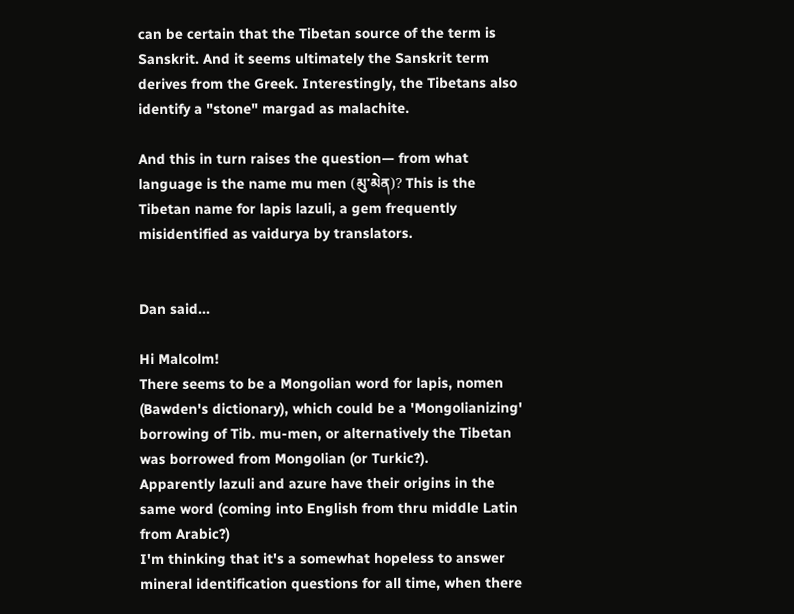can be certain that the Tibetan source of the term is Sanskrit. And it seems ultimately the Sanskrit term derives from the Greek. Interestingly, the Tibetans also identify a "stone" margad as malachite.

And this in turn raises the question— from what language is the name mu men (མུ་མེན)? This is the Tibetan name for lapis lazuli, a gem frequently misidentified as vaidurya by translators.


Dan said...

Hi Malcolm!
There seems to be a Mongolian word for lapis, nomen (Bawden's dictionary), which could be a 'Mongolianizing' borrowing of Tib. mu-men, or alternatively the Tibetan was borrowed from Mongolian (or Turkic?).
Apparently lazuli and azure have their origins in the same word (coming into English from thru middle Latin from Arabic?)
I'm thinking that it's a somewhat hopeless to answer mineral identification questions for all time, when there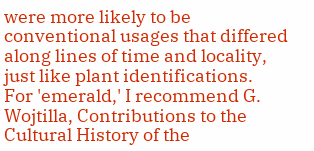were more likely to be conventional usages that differed along lines of time and locality, just like plant identifications.
For 'emerald,' I recommend G. Wojtilla, Contributions to the Cultural History of the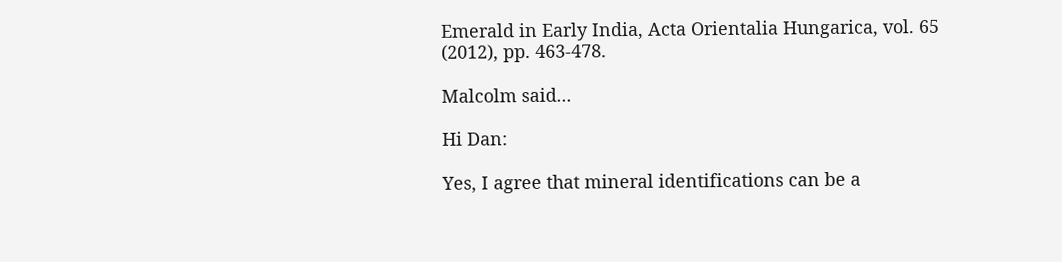Emerald in Early India, Acta Orientalia Hungarica, vol. 65 (2012), pp. 463-478.

Malcolm said...

Hi Dan:

Yes, I agree that mineral identifications can be a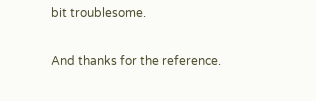bit troublesome.

And thanks for the reference.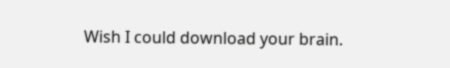Wish I could download your brain.